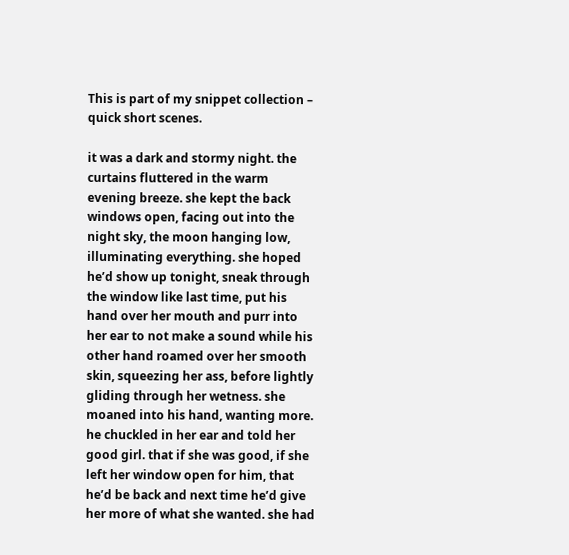This is part of my snippet collection – quick short scenes.

it was a dark and stormy night. the curtains fluttered in the warm evening breeze. she kept the back windows open, facing out into the night sky, the moon hanging low, illuminating everything. she hoped he’d show up tonight, sneak through the window like last time, put his hand over her mouth and purr into her ear to not make a sound while his other hand roamed over her smooth skin, squeezing her ass, before lightly gliding through her wetness. she moaned into his hand, wanting more. he chuckled in her ear and told her good girl. that if she was good, if she left her window open for him, that he’d be back and next time he’d give her more of what she wanted. she had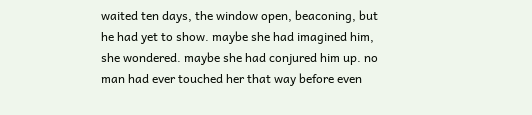waited ten days, the window open, beaconing, but he had yet to show. maybe she had imagined him, she wondered. maybe she had conjured him up. no man had ever touched her that way before even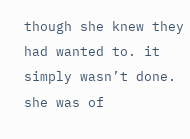though she knew they had wanted to. it simply wasn’t done. she was of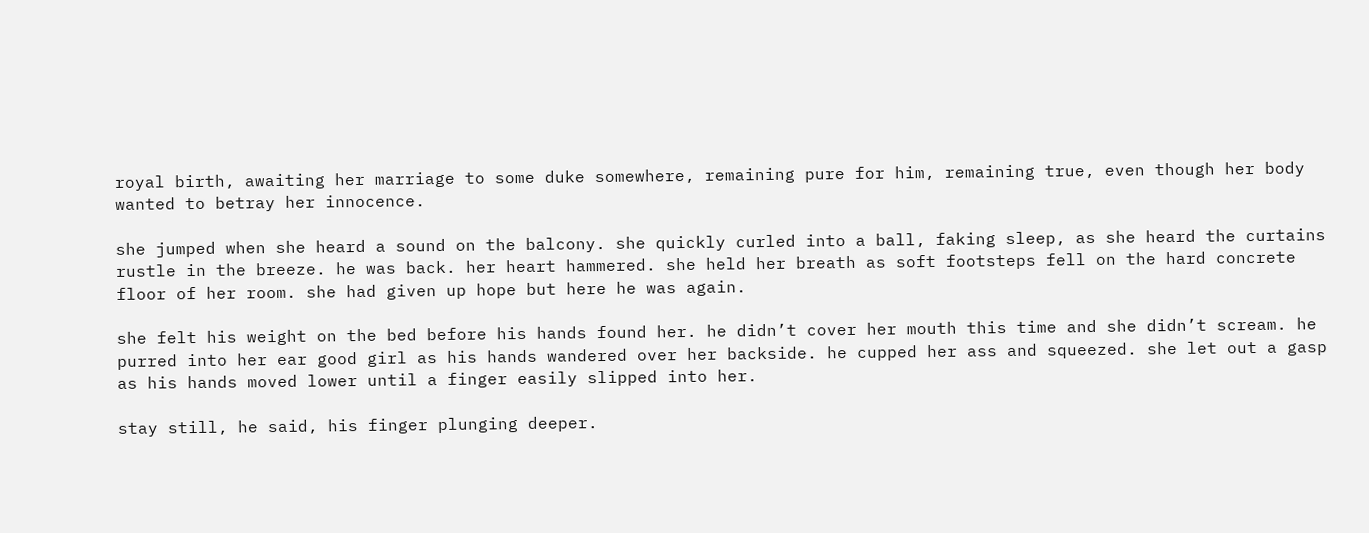royal birth, awaiting her marriage to some duke somewhere, remaining pure for him, remaining true, even though her body wanted to betray her innocence.

she jumped when she heard a sound on the balcony. she quickly curled into a ball, faking sleep, as she heard the curtains rustle in the breeze. he was back. her heart hammered. she held her breath as soft footsteps fell on the hard concrete floor of her room. she had given up hope but here he was again.

she felt his weight on the bed before his hands found her. he didn’t cover her mouth this time and she didn’t scream. he purred into her ear good girl as his hands wandered over her backside. he cupped her ass and squeezed. she let out a gasp as his hands moved lower until a finger easily slipped into her.

stay still, he said, his finger plunging deeper.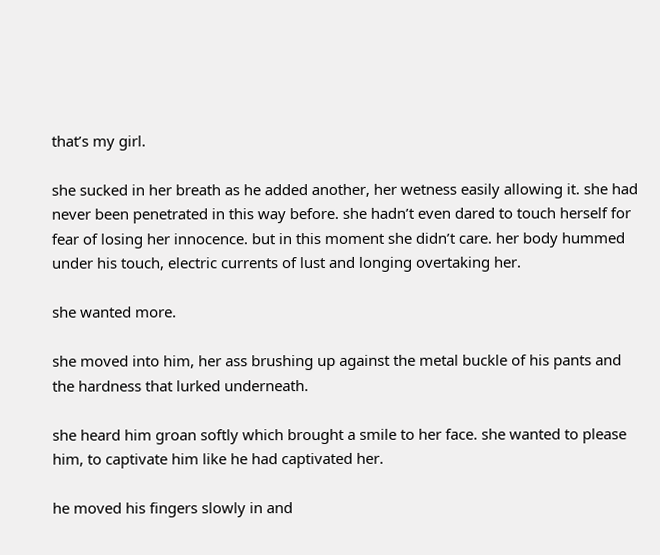that’s my girl.

she sucked in her breath as he added another, her wetness easily allowing it. she had never been penetrated in this way before. she hadn’t even dared to touch herself for fear of losing her innocence. but in this moment she didn’t care. her body hummed under his touch, electric currents of lust and longing overtaking her.

she wanted more.

she moved into him, her ass brushing up against the metal buckle of his pants and the hardness that lurked underneath.

she heard him groan softly which brought a smile to her face. she wanted to please him, to captivate him like he had captivated her.

he moved his fingers slowly in and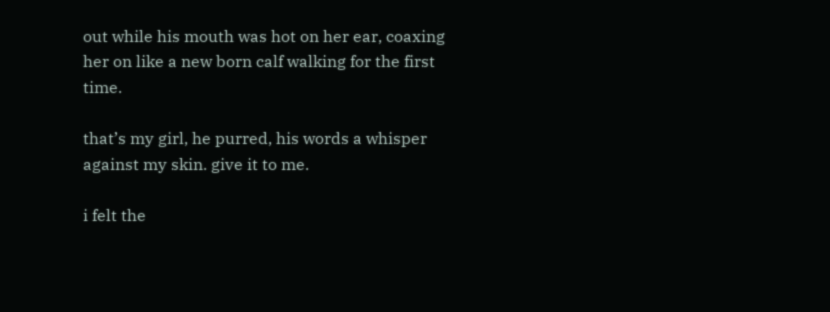out while his mouth was hot on her ear, coaxing her on like a new born calf walking for the first time.

that’s my girl, he purred, his words a whisper against my skin. give it to me.

i felt the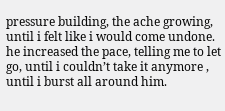pressure building, the ache growing, until i felt like i would come undone. he increased the pace, telling me to let go, until i couldn’t take it anymore , until i burst all around him.